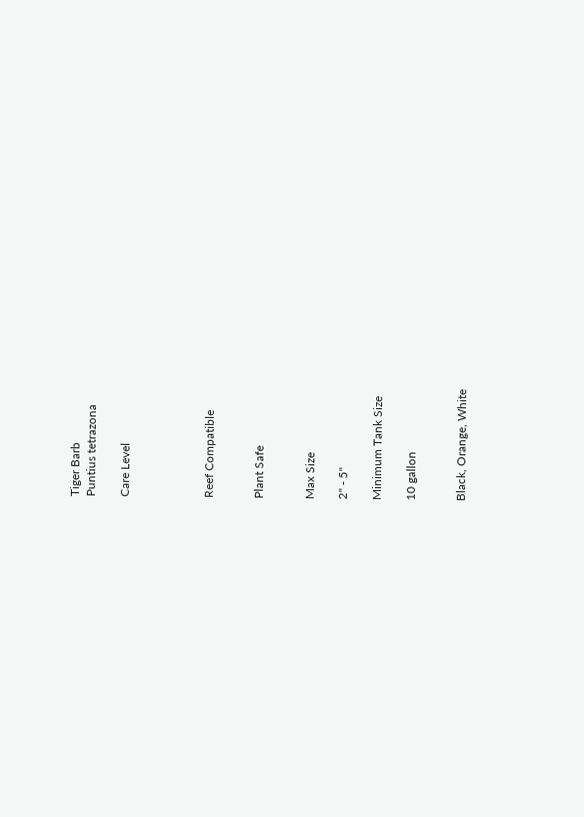Tiger Barb
Puntius tetrazona

Care Level




Reef Compatible


Plant Safe


Max Size

2" - 5"

Minimum Tank Size

10 gallon


Black, Orange, White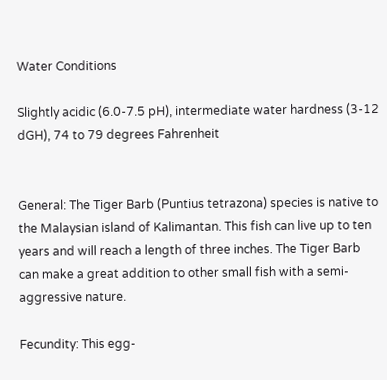Water Conditions

Slightly acidic (6.0-7.5 pH), intermediate water hardness (3-12 dGH), 74 to 79 degrees Fahrenheit


General: The Tiger Barb (Puntius tetrazona) species is native to the Malaysian island of Kalimantan. This fish can live up to ten years and will reach a length of three inches. The Tiger Barb can make a great addition to other small fish with a semi-aggressive nature.

Fecundity: This egg-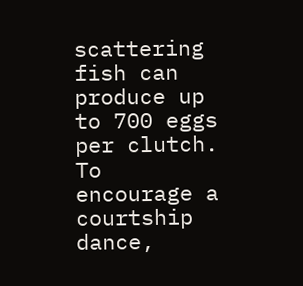scattering fish can produce up to 700 eggs per clutch. To encourage a courtship dance,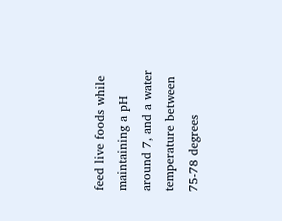feed live foods while maintaining a pH around 7, and a water temperature between 75-78 degrees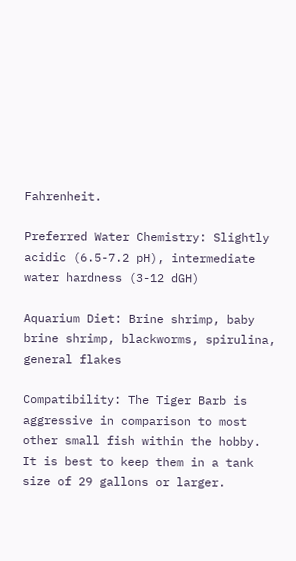Fahrenheit.

Preferred Water Chemistry: Slightly acidic (6.5-7.2 pH), intermediate water hardness (3-12 dGH)

Aquarium Diet: Brine shrimp, baby brine shrimp, blackworms, spirulina, general flakes

Compatibility: The Tiger Barb is aggressive in comparison to most other small fish within the hobby. It is best to keep them in a tank size of 29 gallons or larger.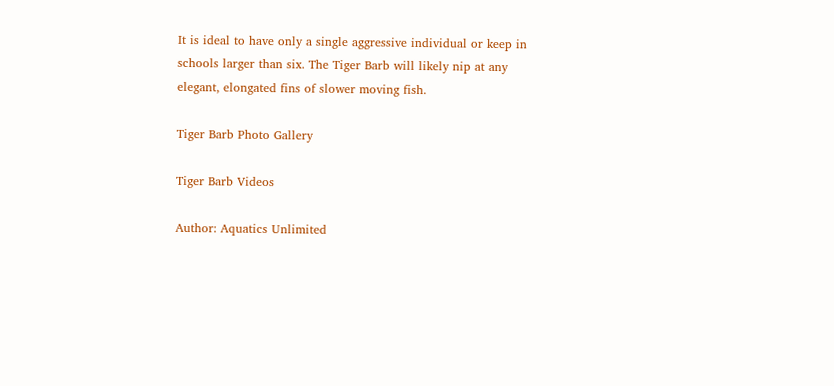It is ideal to have only a single aggressive individual or keep in schools larger than six. The Tiger Barb will likely nip at any elegant, elongated fins of slower moving fish.

Tiger Barb Photo Gallery

Tiger Barb Videos

Author: Aquatics Unlimited